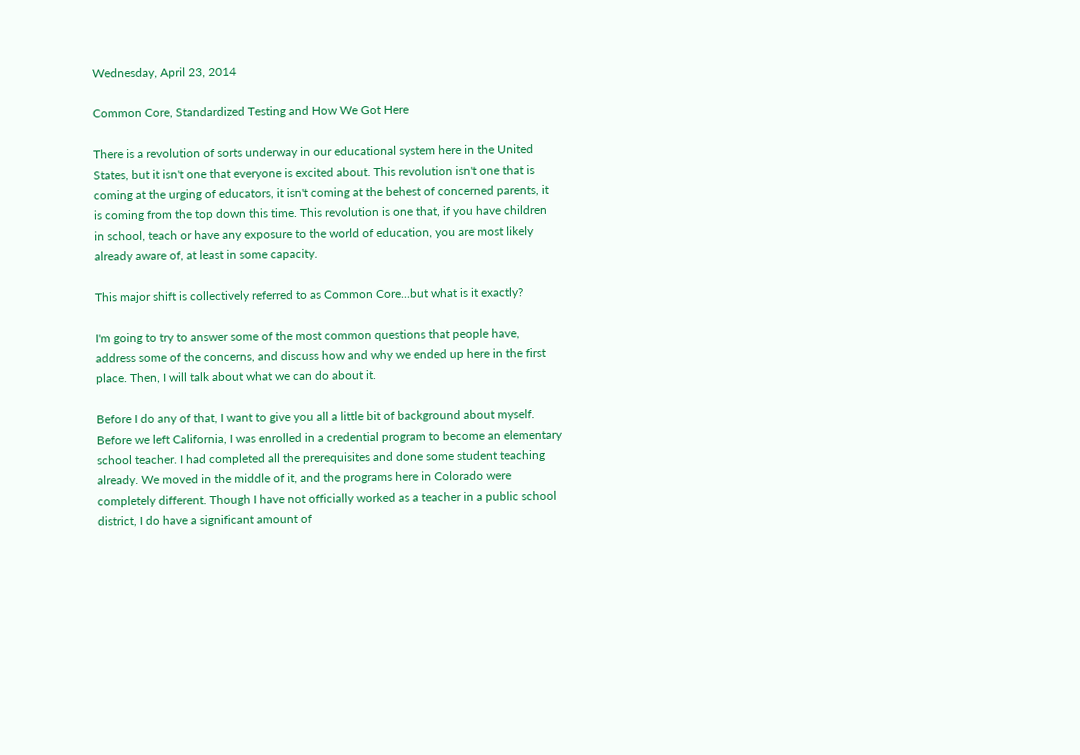Wednesday, April 23, 2014

Common Core, Standardized Testing and How We Got Here

There is a revolution of sorts underway in our educational system here in the United States, but it isn't one that everyone is excited about. This revolution isn't one that is coming at the urging of educators, it isn't coming at the behest of concerned parents, it is coming from the top down this time. This revolution is one that, if you have children in school, teach or have any exposure to the world of education, you are most likely already aware of, at least in some capacity.

This major shift is collectively referred to as Common Core...but what is it exactly?

I'm going to try to answer some of the most common questions that people have, address some of the concerns, and discuss how and why we ended up here in the first place. Then, I will talk about what we can do about it.

Before I do any of that, I want to give you all a little bit of background about myself. Before we left California, I was enrolled in a credential program to become an elementary school teacher. I had completed all the prerequisites and done some student teaching already. We moved in the middle of it, and the programs here in Colorado were completely different. Though I have not officially worked as a teacher in a public school district, I do have a significant amount of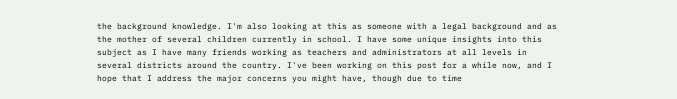the background knowledge. I'm also looking at this as someone with a legal background and as the mother of several children currently in school. I have some unique insights into this subject as I have many friends working as teachers and administrators at all levels in several districts around the country. I've been working on this post for a while now, and I hope that I address the major concerns you might have, though due to time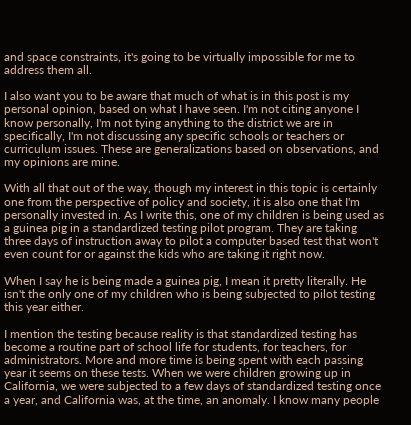and space constraints, it's going to be virtually impossible for me to address them all.

I also want you to be aware that much of what is in this post is my personal opinion, based on what I have seen. I'm not citing anyone I know personally, I'm not tying anything to the district we are in specifically, I'm not discussing any specific schools or teachers or curriculum issues. These are generalizations based on observations, and my opinions are mine.

With all that out of the way, though my interest in this topic is certainly one from the perspective of policy and society, it is also one that I'm personally invested in. As I write this, one of my children is being used as a guinea pig in a standardized testing pilot program. They are taking three days of instruction away to pilot a computer based test that won't even count for or against the kids who are taking it right now.

When I say he is being made a guinea pig, I mean it pretty literally. He isn't the only one of my children who is being subjected to pilot testing this year either.

I mention the testing because reality is that standardized testing has become a routine part of school life for students, for teachers, for administrators. More and more time is being spent with each passing year it seems on these tests. When we were children growing up in California, we were subjected to a few days of standardized testing once a year, and California was, at the time, an anomaly. I know many people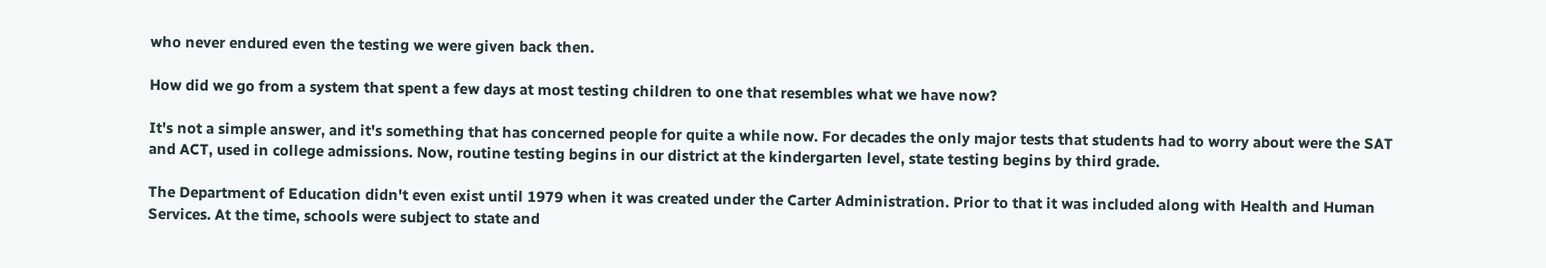who never endured even the testing we were given back then.

How did we go from a system that spent a few days at most testing children to one that resembles what we have now?

It's not a simple answer, and it's something that has concerned people for quite a while now. For decades the only major tests that students had to worry about were the SAT and ACT, used in college admissions. Now, routine testing begins in our district at the kindergarten level, state testing begins by third grade.

The Department of Education didn't even exist until 1979 when it was created under the Carter Administration. Prior to that it was included along with Health and Human Services. At the time, schools were subject to state and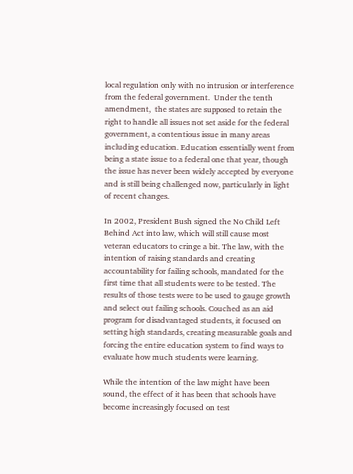local regulation only with no intrusion or interference from the federal government.  Under the tenth amendment,  the states are supposed to retain the right to handle all issues not set aside for the federal government, a contentious issue in many areas including education. Education essentially went from being a state issue to a federal one that year, though the issue has never been widely accepted by everyone and is still being challenged now, particularly in light of recent changes.

In 2002, President Bush signed the No Child Left Behind Act into law, which will still cause most veteran educators to cringe a bit. The law, with the intention of raising standards and creating accountability for failing schools, mandated for the first time that all students were to be tested. The results of those tests were to be used to gauge growth and select out failing schools. Couched as an aid program for disadvantaged students, it focused on setting high standards, creating measurable goals and forcing the entire education system to find ways to evaluate how much students were learning.

While the intention of the law might have been sound, the effect of it has been that schools have become increasingly focused on test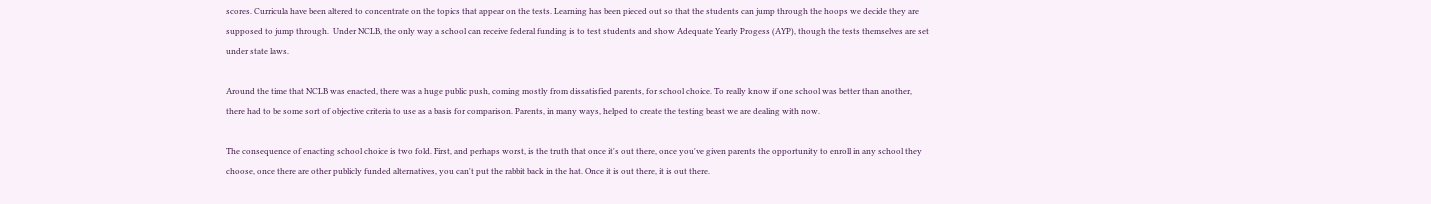scores. Curricula have been altered to concentrate on the topics that appear on the tests. Learning has been pieced out so that the students can jump through the hoops we decide they are supposed to jump through.  Under NCLB, the only way a school can receive federal funding is to test students and show Adequate Yearly Progess (AYP), though the tests themselves are set under state laws.

Around the time that NCLB was enacted, there was a huge public push, coming mostly from dissatisfied parents, for school choice. To really know if one school was better than another, there had to be some sort of objective criteria to use as a basis for comparison. Parents, in many ways, helped to create the testing beast we are dealing with now.

The consequence of enacting school choice is two fold. First, and perhaps worst, is the truth that once it's out there, once you've given parents the opportunity to enroll in any school they choose, once there are other publicly funded alternatives, you can't put the rabbit back in the hat. Once it is out there, it is out there.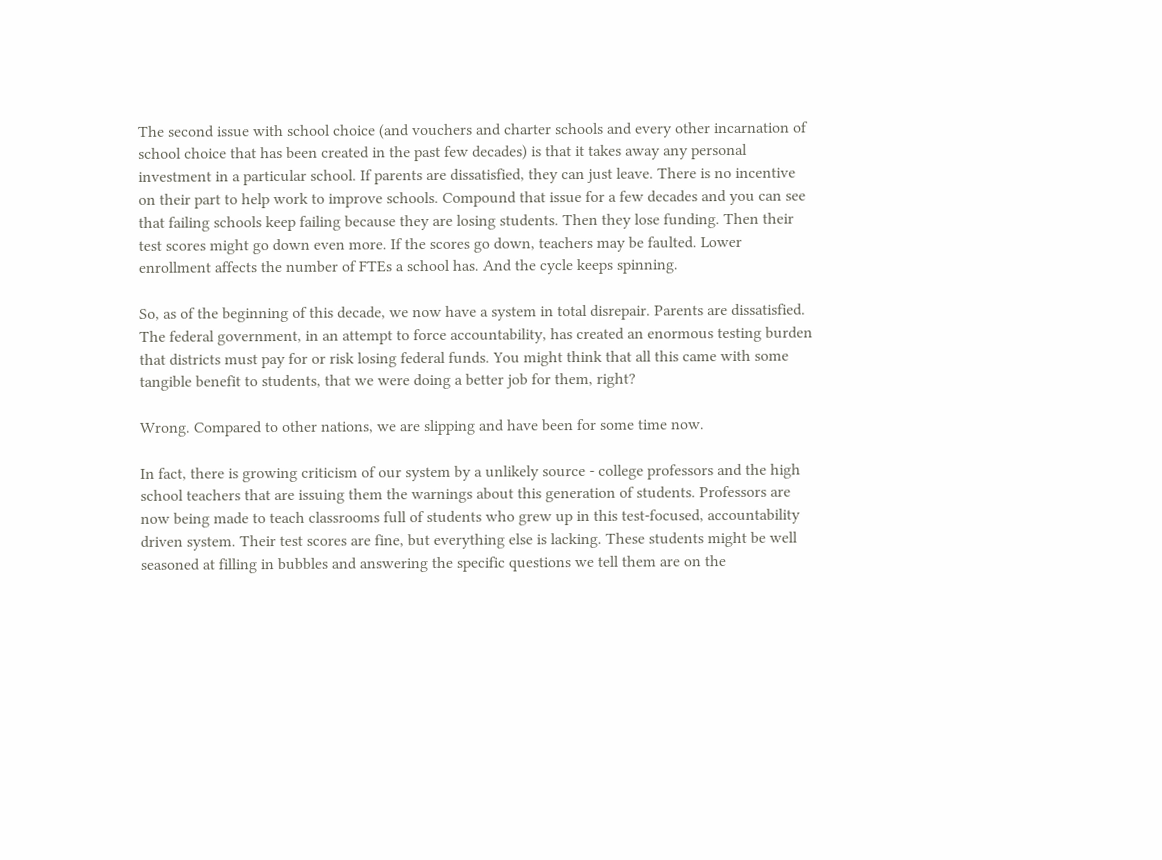The second issue with school choice (and vouchers and charter schools and every other incarnation of school choice that has been created in the past few decades) is that it takes away any personal investment in a particular school. If parents are dissatisfied, they can just leave. There is no incentive on their part to help work to improve schools. Compound that issue for a few decades and you can see that failing schools keep failing because they are losing students. Then they lose funding. Then their test scores might go down even more. If the scores go down, teachers may be faulted. Lower enrollment affects the number of FTEs a school has. And the cycle keeps spinning.

So, as of the beginning of this decade, we now have a system in total disrepair. Parents are dissatisfied. The federal government, in an attempt to force accountability, has created an enormous testing burden that districts must pay for or risk losing federal funds. You might think that all this came with some tangible benefit to students, that we were doing a better job for them, right?

Wrong. Compared to other nations, we are slipping and have been for some time now.

In fact, there is growing criticism of our system by a unlikely source - college professors and the high school teachers that are issuing them the warnings about this generation of students. Professors are now being made to teach classrooms full of students who grew up in this test-focused, accountability driven system. Their test scores are fine, but everything else is lacking. These students might be well seasoned at filling in bubbles and answering the specific questions we tell them are on the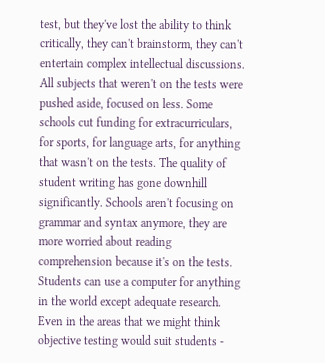test, but they've lost the ability to think critically, they can't brainstorm, they can't entertain complex intellectual discussions. All subjects that weren't on the tests were pushed aside, focused on less. Some schools cut funding for extracurriculars, for sports, for language arts, for anything that wasn't on the tests. The quality of student writing has gone downhill significantly. Schools aren't focusing on grammar and syntax anymore, they are more worried about reading comprehension because it's on the tests. Students can use a computer for anything in the world except adequate research. Even in the areas that we might think objective testing would suit students -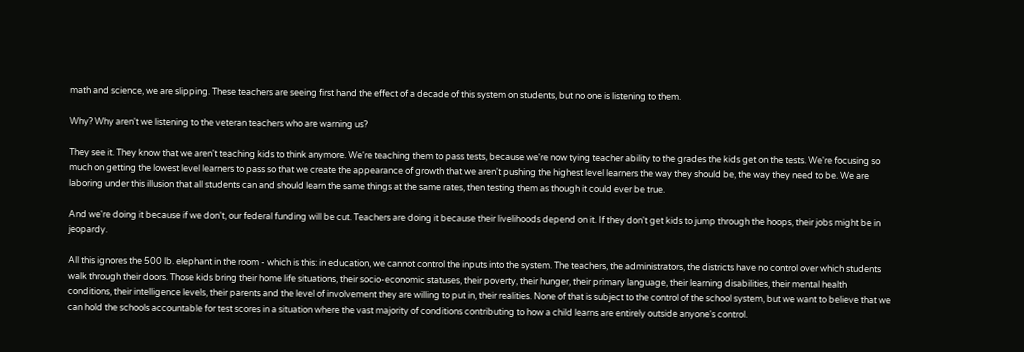math and science, we are slipping. These teachers are seeing first hand the effect of a decade of this system on students, but no one is listening to them.

Why? Why aren't we listening to the veteran teachers who are warning us?

They see it. They know that we aren't teaching kids to think anymore. We're teaching them to pass tests, because we're now tying teacher ability to the grades the kids get on the tests. We're focusing so much on getting the lowest level learners to pass so that we create the appearance of growth that we aren't pushing the highest level learners the way they should be, the way they need to be. We are laboring under this illusion that all students can and should learn the same things at the same rates, then testing them as though it could ever be true.

And we're doing it because if we don't, our federal funding will be cut. Teachers are doing it because their livelihoods depend on it. If they don't get kids to jump through the hoops, their jobs might be in jeopardy.

All this ignores the 500 lb. elephant in the room - which is this: in education, we cannot control the inputs into the system. The teachers, the administrators, the districts have no control over which students walk through their doors. Those kids bring their home life situations, their socio-economic statuses, their poverty, their hunger, their primary language, their learning disabilities, their mental health conditions, their intelligence levels, their parents and the level of involvement they are willing to put in, their realities. None of that is subject to the control of the school system, but we want to believe that we can hold the schools accountable for test scores in a situation where the vast majority of conditions contributing to how a child learns are entirely outside anyone's control.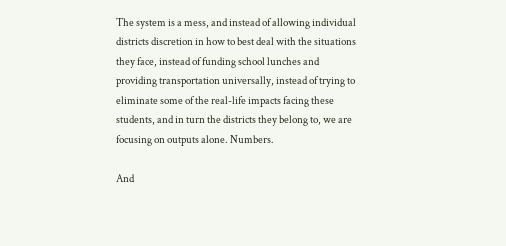The system is a mess, and instead of allowing individual districts discretion in how to best deal with the situations they face, instead of funding school lunches and providing transportation universally, instead of trying to eliminate some of the real-life impacts facing these students, and in turn the districts they belong to, we are focusing on outputs alone. Numbers.

And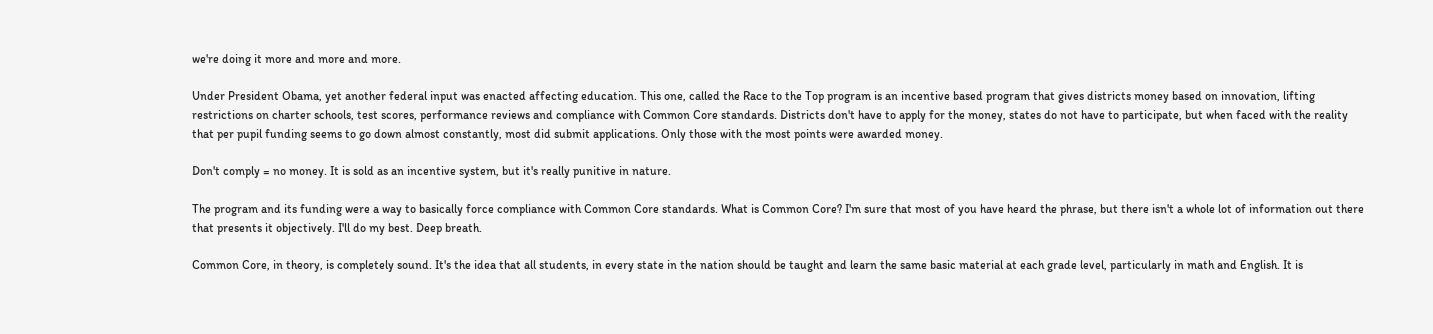we're doing it more and more and more.

Under President Obama, yet another federal input was enacted affecting education. This one, called the Race to the Top program is an incentive based program that gives districts money based on innovation, lifting restrictions on charter schools, test scores, performance reviews and compliance with Common Core standards. Districts don't have to apply for the money, states do not have to participate, but when faced with the reality that per pupil funding seems to go down almost constantly, most did submit applications. Only those with the most points were awarded money.

Don't comply = no money. It is sold as an incentive system, but it's really punitive in nature.

The program and its funding were a way to basically force compliance with Common Core standards. What is Common Core? I'm sure that most of you have heard the phrase, but there isn't a whole lot of information out there that presents it objectively. I'll do my best. Deep breath.

Common Core, in theory, is completely sound. It's the idea that all students, in every state in the nation should be taught and learn the same basic material at each grade level, particularly in math and English. It is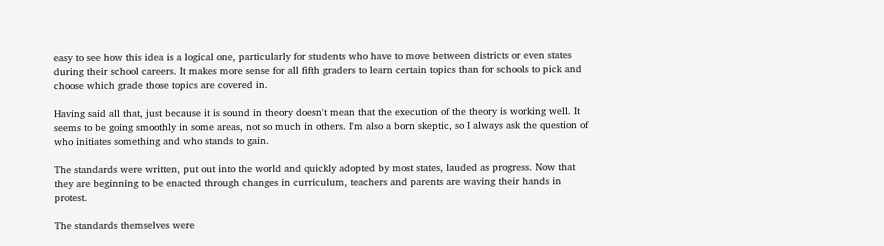easy to see how this idea is a logical one, particularly for students who have to move between districts or even states during their school careers. It makes more sense for all fifth graders to learn certain topics than for schools to pick and choose which grade those topics are covered in.

Having said all that, just because it is sound in theory doesn't mean that the execution of the theory is working well. It seems to be going smoothly in some areas, not so much in others. I'm also a born skeptic, so I always ask the question of who initiates something and who stands to gain.

The standards were written, put out into the world and quickly adopted by most states, lauded as progress. Now that they are beginning to be enacted through changes in curriculum, teachers and parents are waving their hands in protest.

The standards themselves were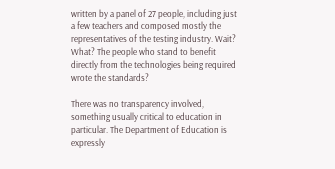written by a panel of 27 people, including just a few teachers and composed mostly the representatives of the testing industry. Wait? What? The people who stand to benefit directly from the technologies being required wrote the standards?

There was no transparency involved, something usually critical to education in particular. The Department of Education is expressly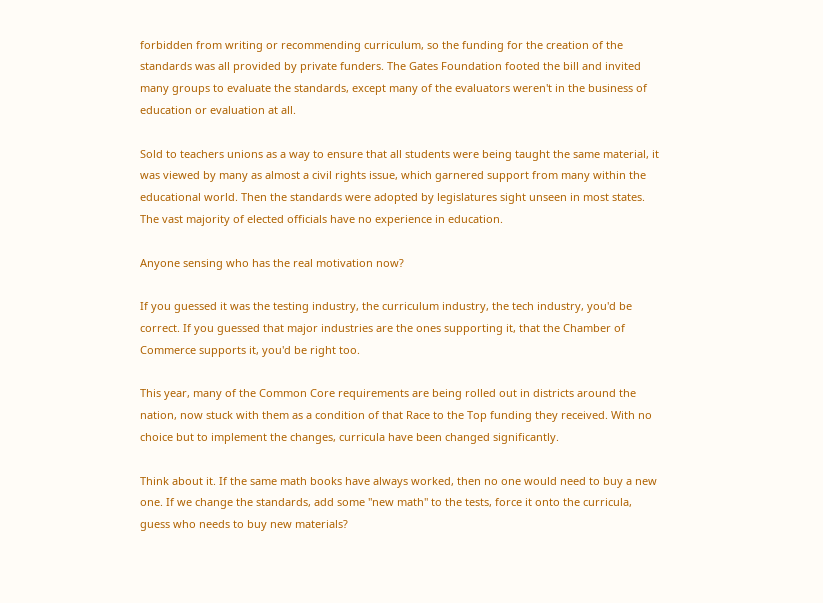forbidden from writing or recommending curriculum, so the funding for the creation of the standards was all provided by private funders. The Gates Foundation footed the bill and invited many groups to evaluate the standards, except many of the evaluators weren't in the business of education or evaluation at all.

Sold to teachers unions as a way to ensure that all students were being taught the same material, it was viewed by many as almost a civil rights issue, which garnered support from many within the educational world. Then the standards were adopted by legislatures sight unseen in most states. The vast majority of elected officials have no experience in education.

Anyone sensing who has the real motivation now?

If you guessed it was the testing industry, the curriculum industry, the tech industry, you'd be correct. If you guessed that major industries are the ones supporting it, that the Chamber of Commerce supports it, you'd be right too.

This year, many of the Common Core requirements are being rolled out in districts around the nation, now stuck with them as a condition of that Race to the Top funding they received. With no choice but to implement the changes, curricula have been changed significantly.

Think about it. If the same math books have always worked, then no one would need to buy a new one. If we change the standards, add some "new math" to the tests, force it onto the curricula, guess who needs to buy new materials?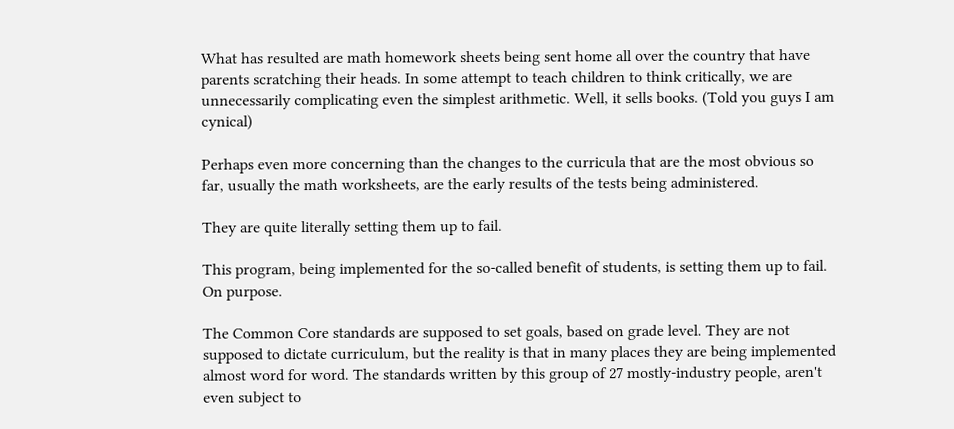What has resulted are math homework sheets being sent home all over the country that have parents scratching their heads. In some attempt to teach children to think critically, we are unnecessarily complicating even the simplest arithmetic. Well, it sells books. (Told you guys I am cynical)

Perhaps even more concerning than the changes to the curricula that are the most obvious so far, usually the math worksheets, are the early results of the tests being administered.

They are quite literally setting them up to fail.

This program, being implemented for the so-called benefit of students, is setting them up to fail. On purpose.

The Common Core standards are supposed to set goals, based on grade level. They are not supposed to dictate curriculum, but the reality is that in many places they are being implemented almost word for word. The standards written by this group of 27 mostly-industry people, aren't even subject to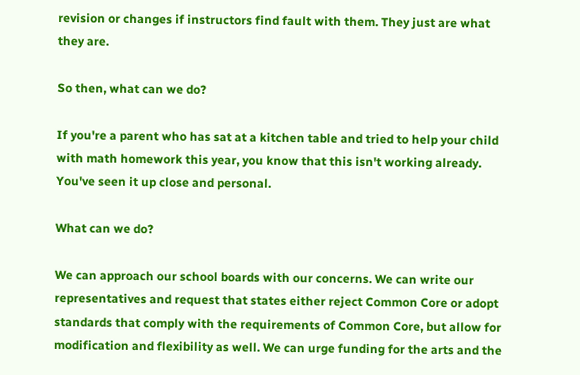revision or changes if instructors find fault with them. They just are what they are.

So then, what can we do?

If you're a parent who has sat at a kitchen table and tried to help your child with math homework this year, you know that this isn't working already. You've seen it up close and personal.

What can we do?

We can approach our school boards with our concerns. We can write our representatives and request that states either reject Common Core or adopt standards that comply with the requirements of Common Core, but allow for modification and flexibility as well. We can urge funding for the arts and the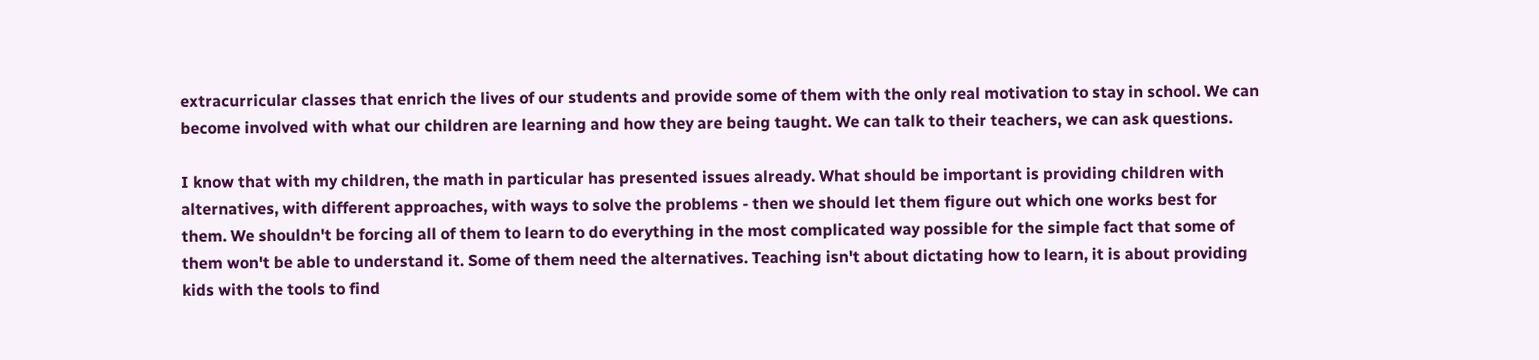extracurricular classes that enrich the lives of our students and provide some of them with the only real motivation to stay in school. We can become involved with what our children are learning and how they are being taught. We can talk to their teachers, we can ask questions.

I know that with my children, the math in particular has presented issues already. What should be important is providing children with alternatives, with different approaches, with ways to solve the problems - then we should let them figure out which one works best for them. We shouldn't be forcing all of them to learn to do everything in the most complicated way possible for the simple fact that some of them won't be able to understand it. Some of them need the alternatives. Teaching isn't about dictating how to learn, it is about providing kids with the tools to find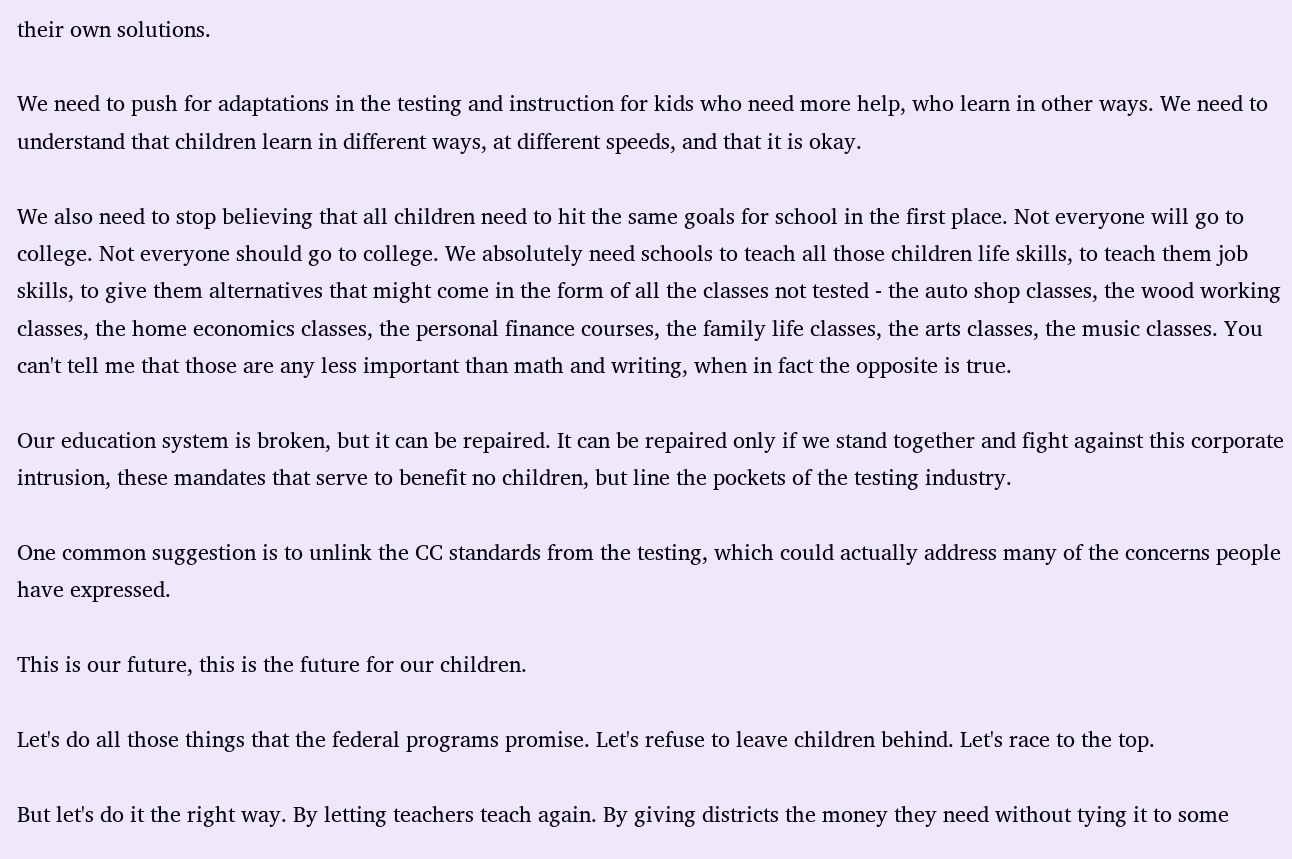their own solutions.

We need to push for adaptations in the testing and instruction for kids who need more help, who learn in other ways. We need to understand that children learn in different ways, at different speeds, and that it is okay.

We also need to stop believing that all children need to hit the same goals for school in the first place. Not everyone will go to college. Not everyone should go to college. We absolutely need schools to teach all those children life skills, to teach them job skills, to give them alternatives that might come in the form of all the classes not tested - the auto shop classes, the wood working classes, the home economics classes, the personal finance courses, the family life classes, the arts classes, the music classes. You can't tell me that those are any less important than math and writing, when in fact the opposite is true.

Our education system is broken, but it can be repaired. It can be repaired only if we stand together and fight against this corporate intrusion, these mandates that serve to benefit no children, but line the pockets of the testing industry.

One common suggestion is to unlink the CC standards from the testing, which could actually address many of the concerns people have expressed.

This is our future, this is the future for our children.

Let's do all those things that the federal programs promise. Let's refuse to leave children behind. Let's race to the top.

But let's do it the right way. By letting teachers teach again. By giving districts the money they need without tying it to some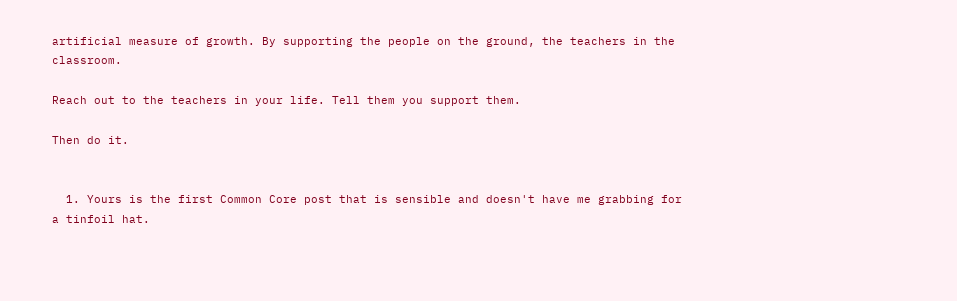artificial measure of growth. By supporting the people on the ground, the teachers in the classroom.

Reach out to the teachers in your life. Tell them you support them.

Then do it.


  1. Yours is the first Common Core post that is sensible and doesn't have me grabbing for a tinfoil hat.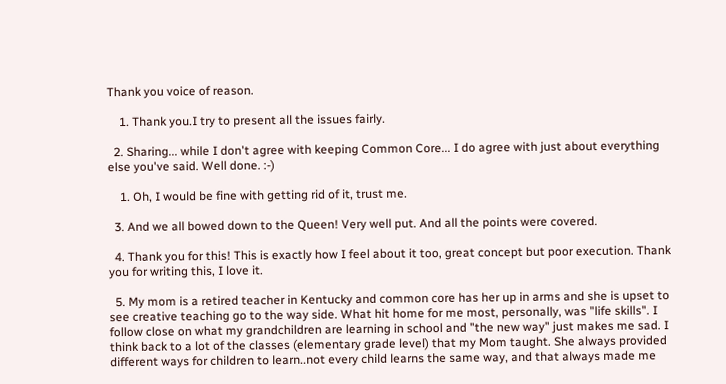Thank you voice of reason.

    1. Thank you.I try to present all the issues fairly.

  2. Sharing... while I don't agree with keeping Common Core... I do agree with just about everything else you've said. Well done. :-)

    1. Oh, I would be fine with getting rid of it, trust me.

  3. And we all bowed down to the Queen! Very well put. And all the points were covered.

  4. Thank you for this! This is exactly how I feel about it too, great concept but poor execution. Thank you for writing this, I love it.

  5. My mom is a retired teacher in Kentucky and common core has her up in arms and she is upset to see creative teaching go to the way side. What hit home for me most, personally, was "life skills". I follow close on what my grandchildren are learning in school and "the new way" just makes me sad. I think back to a lot of the classes (elementary grade level) that my Mom taught. She always provided different ways for children to learn..not every child learns the same way, and that always made me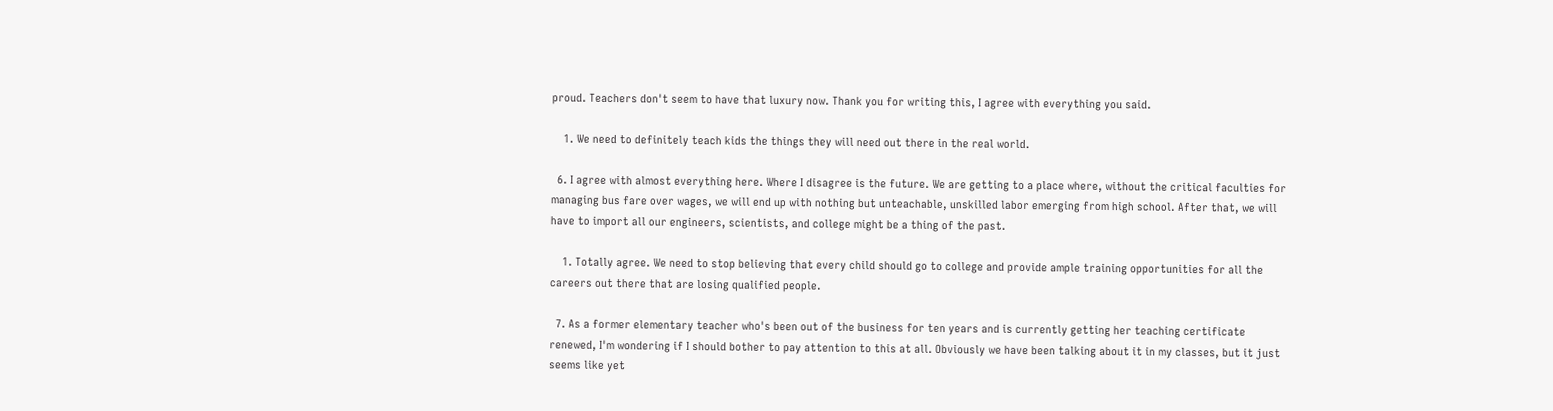proud. Teachers don't seem to have that luxury now. Thank you for writing this, I agree with everything you said.

    1. We need to definitely teach kids the things they will need out there in the real world.

  6. I agree with almost everything here. Where I disagree is the future. We are getting to a place where, without the critical faculties for managing bus fare over wages, we will end up with nothing but unteachable, unskilled labor emerging from high school. After that, we will have to import all our engineers, scientists, and college might be a thing of the past.

    1. Totally agree. We need to stop believing that every child should go to college and provide ample training opportunities for all the careers out there that are losing qualified people.

  7. As a former elementary teacher who's been out of the business for ten years and is currently getting her teaching certificate renewed, I'm wondering if I should bother to pay attention to this at all. Obviously we have been talking about it in my classes, but it just seems like yet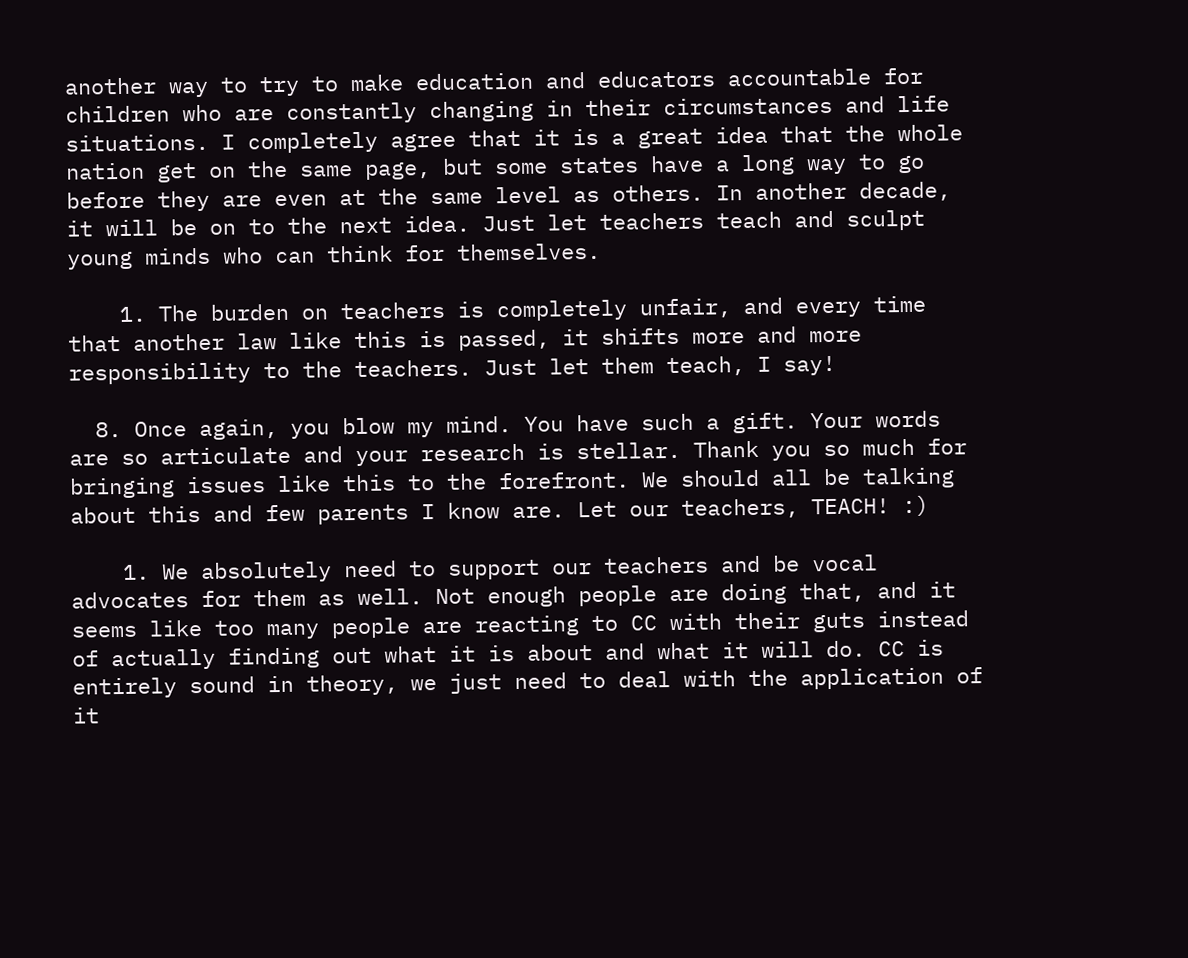another way to try to make education and educators accountable for children who are constantly changing in their circumstances and life situations. I completely agree that it is a great idea that the whole nation get on the same page, but some states have a long way to go before they are even at the same level as others. In another decade, it will be on to the next idea. Just let teachers teach and sculpt young minds who can think for themselves.

    1. The burden on teachers is completely unfair, and every time that another law like this is passed, it shifts more and more responsibility to the teachers. Just let them teach, I say!

  8. Once again, you blow my mind. You have such a gift. Your words are so articulate and your research is stellar. Thank you so much for bringing issues like this to the forefront. We should all be talking about this and few parents I know are. Let our teachers, TEACH! :)

    1. We absolutely need to support our teachers and be vocal advocates for them as well. Not enough people are doing that, and it seems like too many people are reacting to CC with their guts instead of actually finding out what it is about and what it will do. CC is entirely sound in theory, we just need to deal with the application of it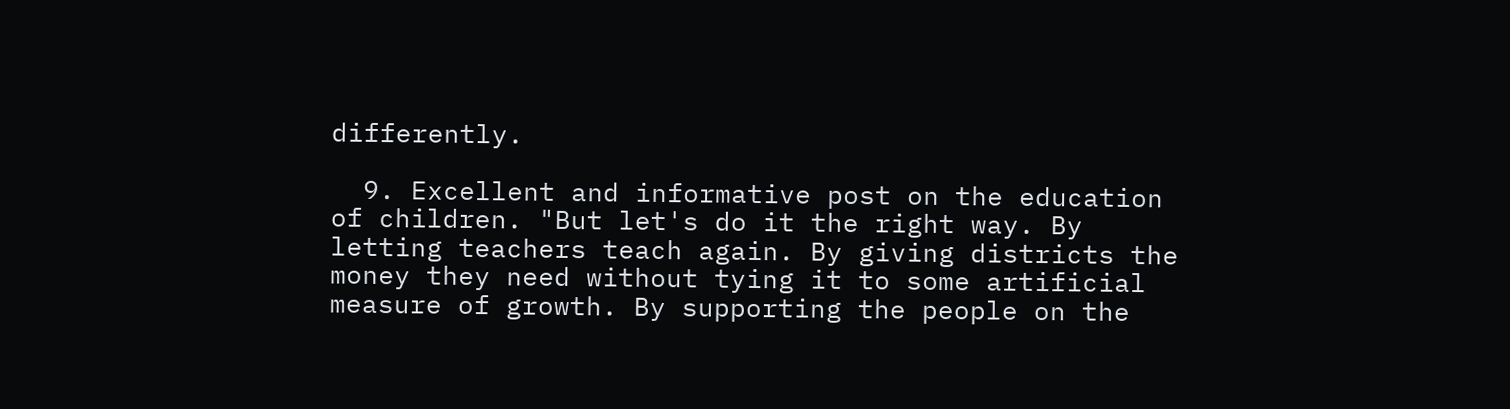differently.

  9. Excellent and informative post on the education of children. "But let's do it the right way. By letting teachers teach again. By giving districts the money they need without tying it to some artificial measure of growth. By supporting the people on the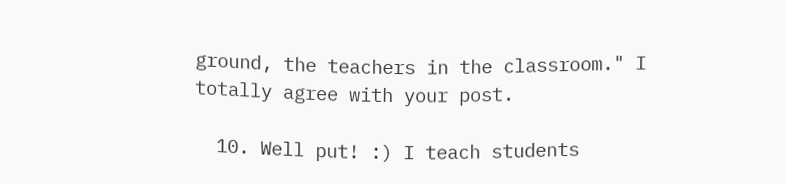ground, the teachers in the classroom." I totally agree with your post.

  10. Well put! :) I teach students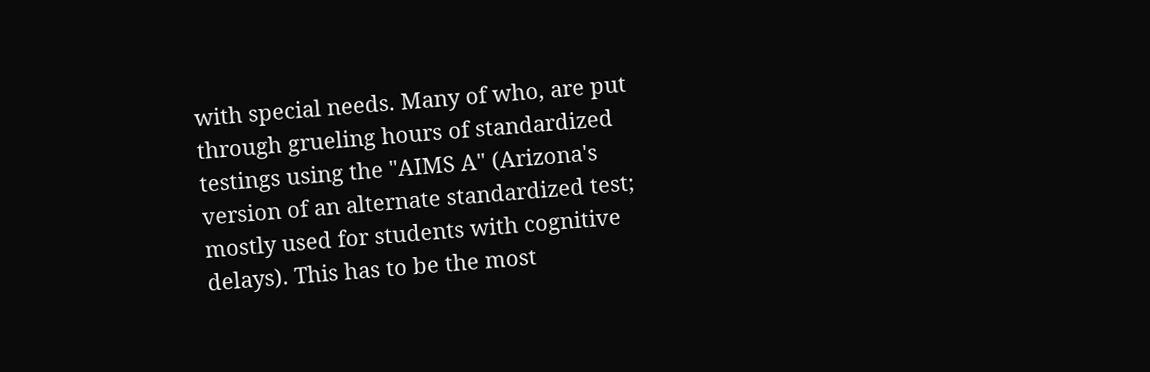with special needs. Many of who, are put through grueling hours of standardized testings using the "AIMS A" (Arizona's version of an alternate standardized test; mostly used for students with cognitive delays). This has to be the most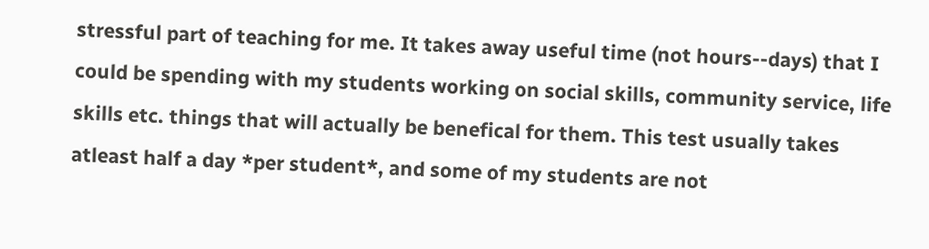stressful part of teaching for me. It takes away useful time (not hours--days) that I could be spending with my students working on social skills, community service, life skills etc. things that will actually be benefical for them. This test usually takes atleast half a day *per student*, and some of my students are not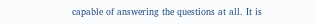capable of answering the questions at all. It is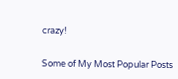crazy!


Some of My Most Popular Posts